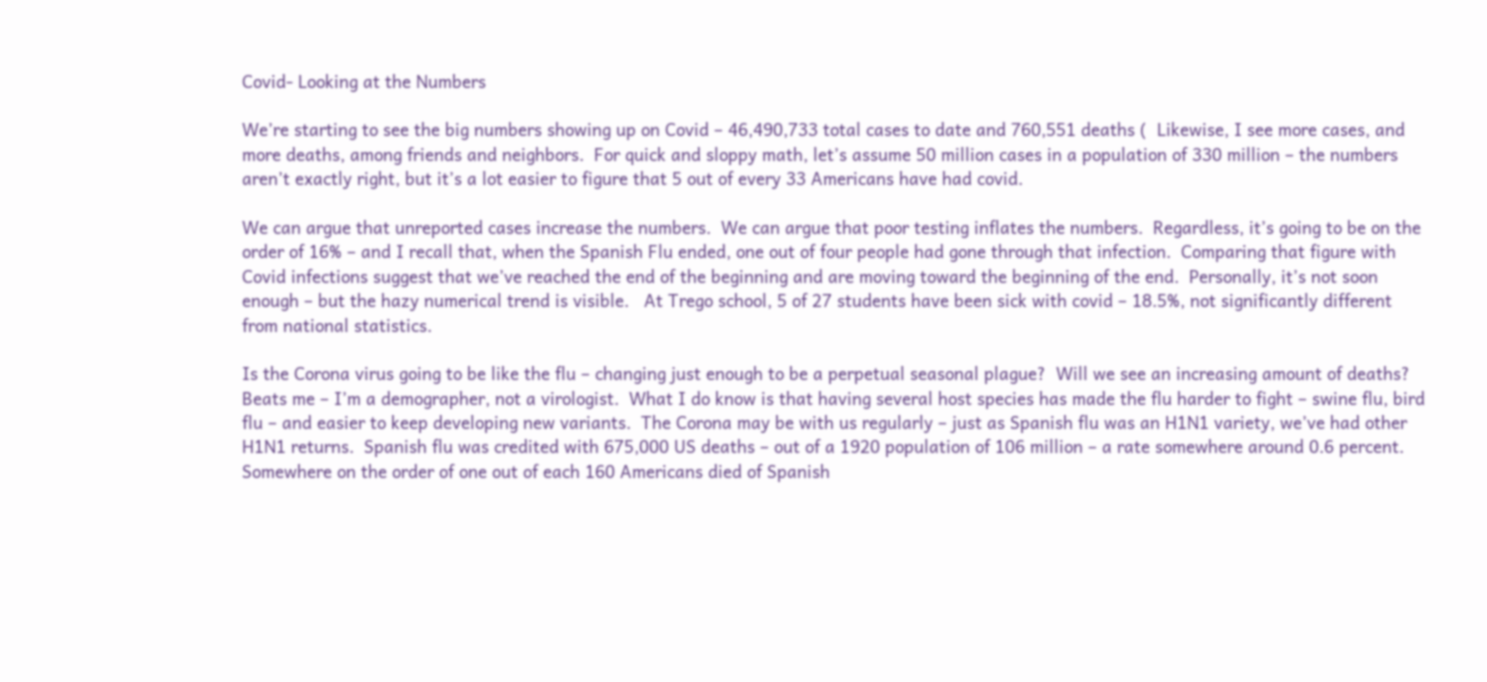Covid- Looking at the Numbers

We’re starting to see the big numbers showing up on Covid – 46,490,733 total cases to date and 760,551 deaths (  Likewise, I see more cases, and more deaths, among friends and neighbors.  For quick and sloppy math, let’s assume 50 million cases in a population of 330 million – the numbers aren’t exactly right, but it’s a lot easier to figure that 5 out of every 33 Americans have had covid.

We can argue that unreported cases increase the numbers.  We can argue that poor testing inflates the numbers.  Regardless, it’s going to be on the order of 16% – and I recall that, when the Spanish Flu ended, one out of four people had gone through that infection.  Comparing that figure with Covid infections suggest that we’ve reached the end of the beginning and are moving toward the beginning of the end.  Personally, it’s not soon enough – but the hazy numerical trend is visible.   At Trego school, 5 of 27 students have been sick with covid – 18.5%, not significantly different from national statistics.

Is the Corona virus going to be like the flu – changing just enough to be a perpetual seasonal plague?  Will we see an increasing amount of deaths?  Beats me – I’m a demographer, not a virologist.  What I do know is that having several host species has made the flu harder to fight – swine flu, bird flu – and easier to keep developing new variants.  The Corona may be with us regularly – just as Spanish flu was an H1N1 variety, we’ve had other H1N1 returns.  Spanish flu was credited with 675,000 US deaths – out of a 1920 population of 106 million – a rate somewhere around 0.6 percent.  Somewhere on the order of one out of each 160 Americans died of Spanish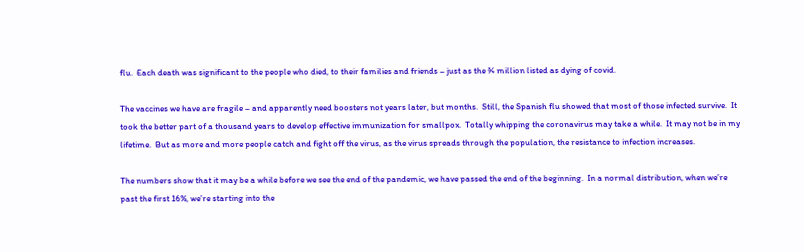flu.  Each death was significant to the people who died, to their families and friends – just as the ¾ million listed as dying of covid.

The vaccines we have are fragile – and apparently need boosters not years later, but months.  Still, the Spanish flu showed that most of those infected survive.  It took the better part of a thousand years to develop effective immunization for smallpox.  Totally whipping the coronavirus may take a while.  It may not be in my lifetime.  But as more and more people catch and fight off the virus, as the virus spreads through the population, the resistance to infection increases.

The numbers show that it may be a while before we see the end of the pandemic, we have passed the end of the beginning.  In a normal distribution, when we’re past the first 16%, we’re starting into the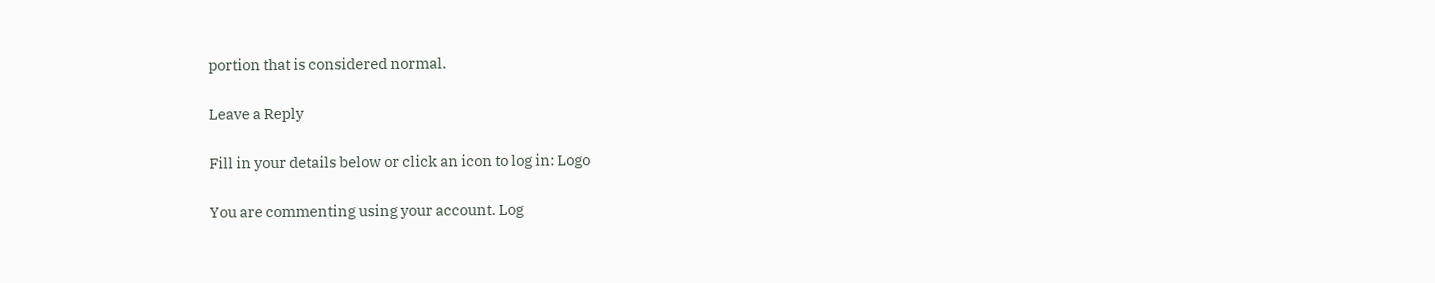portion that is considered normal.

Leave a Reply

Fill in your details below or click an icon to log in: Logo

You are commenting using your account. Log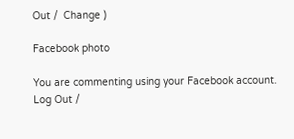Out /  Change )

Facebook photo

You are commenting using your Facebook account. Log Out /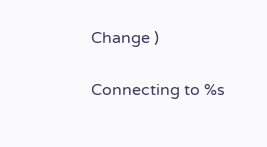Change )

Connecting to %s